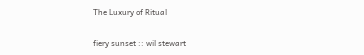The Luxury of Ritual

fiery sunset :: wil stewart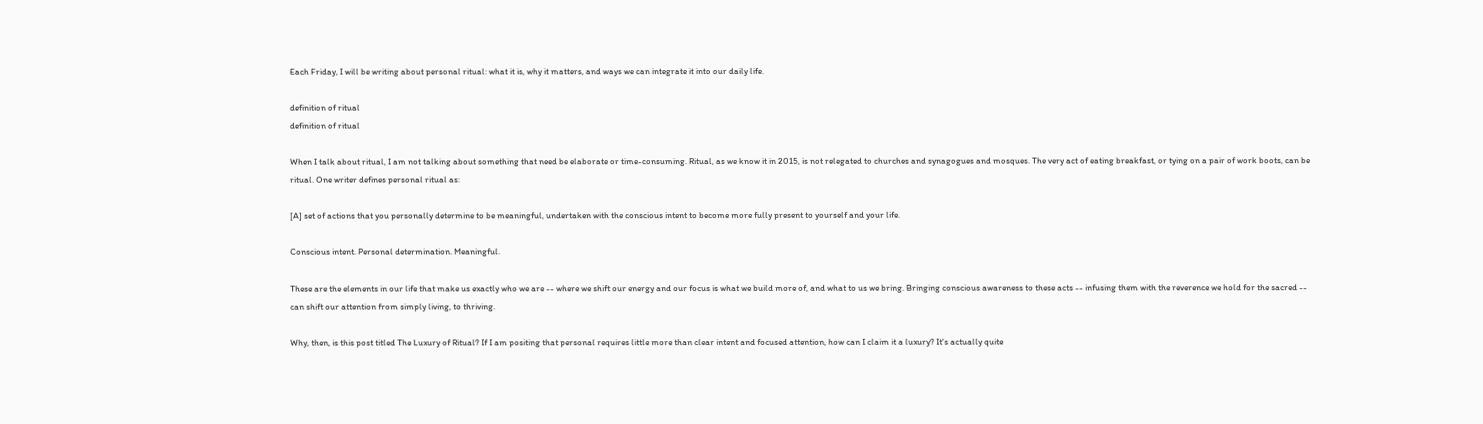Each Friday, I will be writing about personal ritual: what it is, why it matters, and ways we can integrate it into our daily life.

definition of ritual
definition of ritual

When I talk about ritual, I am not talking about something that need be elaborate or time-consuming. Ritual, as we know it in 2015, is not relegated to churches and synagogues and mosques. The very act of eating breakfast, or tying on a pair of work boots, can be ritual. One writer defines personal ritual as:

[A] set of actions that you personally determine to be meaningful, undertaken with the conscious intent to become more fully present to yourself and your life.

Conscious intent. Personal determination. Meaningful.

These are the elements in our life that make us exactly who we are -- where we shift our energy and our focus is what we build more of, and what to us we bring. Bringing conscious awareness to these acts -- infusing them with the reverence we hold for the sacred -- can shift our attention from simply living, to thriving.

Why, then, is this post titled The Luxury of Ritual? If I am positing that personal requires little more than clear intent and focused attention, how can I claim it a luxury? It's actually quite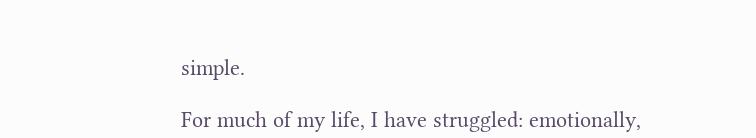simple.

For much of my life, I have struggled: emotionally,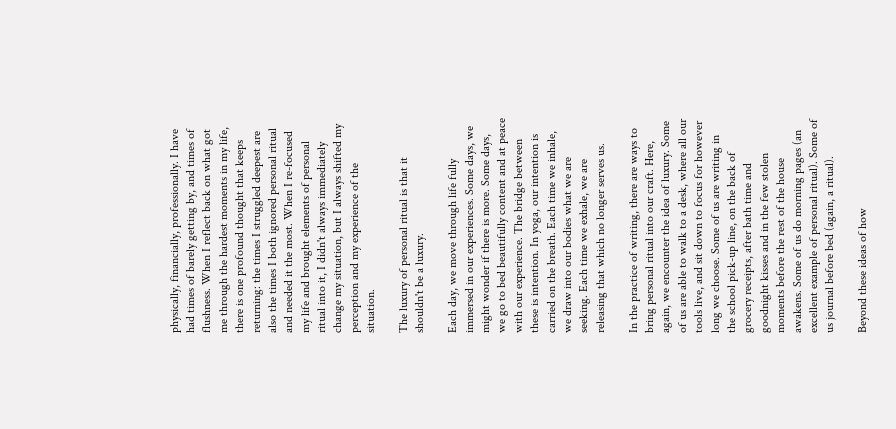physically, financially, professionally. I have had times of barely getting by, and times of flushness. When I reflect back on what got me through the hardest moments in my life, there is one profound thought that keeps returning: the times I struggled deepest are also the times I both ignored personal ritual and needed it the most. When I re-focused my life and brought elements of personal ritual into it, I didn't always immediately change my situation, but I always shifted my perception and my experience of the situation.

The luxury of personal ritual is that it shouldn't be a luxury.

Each day, we move through life fully immersed in our experiences. Some days, we might wonder if there is more. Some days, we go to bed beautifully content and at peace with our experience. The bridge between these is intention. In yoga, our intention is carried on the breath. Each time we inhale, we draw into our bodies what we are seeking. Each time we exhale, we are releasing that which no longer serves us.

In the practice of writing, there are ways to bring personal ritual into our craft. Here, again, we encounter the idea of luxury. Some of us are able to walk to a desk, where all our tools live, and sit down to focus for however long we choose. Some of us are writing in the school pick-up line, on the back of grocery receipts, after bath time and goodnight kisses and in the few stolen moments before the rest of the house awakens. Some of us do morning pages (an excellent example of personal ritual). Some of us journal before bed (again, a ritual).

Beyond these ideas of how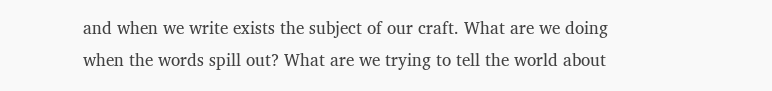and when we write exists the subject of our craft. What are we doing when the words spill out? What are we trying to tell the world about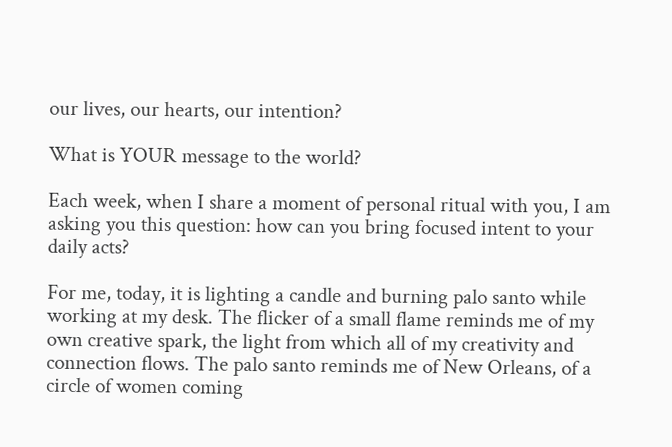our lives, our hearts, our intention?

What is YOUR message to the world?

Each week, when I share a moment of personal ritual with you, I am asking you this question: how can you bring focused intent to your daily acts?

For me, today, it is lighting a candle and burning palo santo while working at my desk. The flicker of a small flame reminds me of my own creative spark, the light from which all of my creativity and connection flows. The palo santo reminds me of New Orleans, of a circle of women coming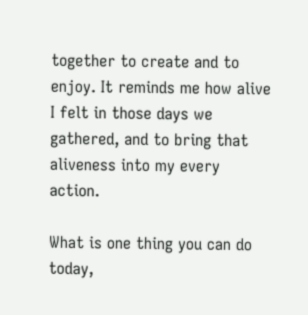together to create and to enjoy. It reminds me how alive I felt in those days we gathered, and to bring that aliveness into my every action.

What is one thing you can do today,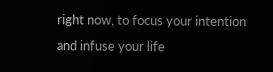right now, to focus your intention and infuse your life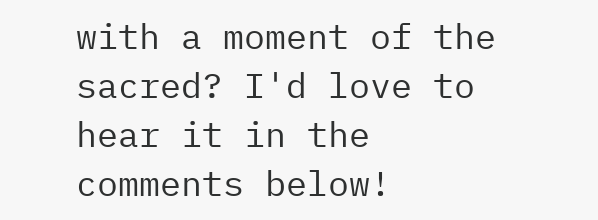with a moment of the sacred? I'd love to hear it in the comments below!